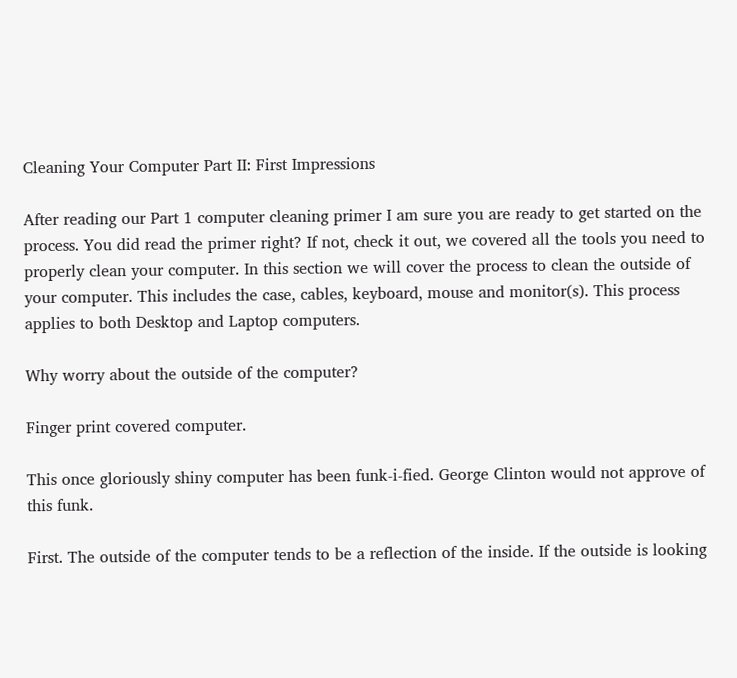Cleaning Your Computer Part II: First Impressions

After reading our Part 1 computer cleaning primer I am sure you are ready to get started on the process. You did read the primer right? If not, check it out, we covered all the tools you need to properly clean your computer. In this section we will cover the process to clean the outside of your computer. This includes the case, cables, keyboard, mouse and monitor(s). This process applies to both Desktop and Laptop computers.

Why worry about the outside of the computer?

Finger print covered computer.

This once gloriously shiny computer has been funk-i-fied. George Clinton would not approve of this funk.

First. The outside of the computer tends to be a reflection of the inside. If the outside is looking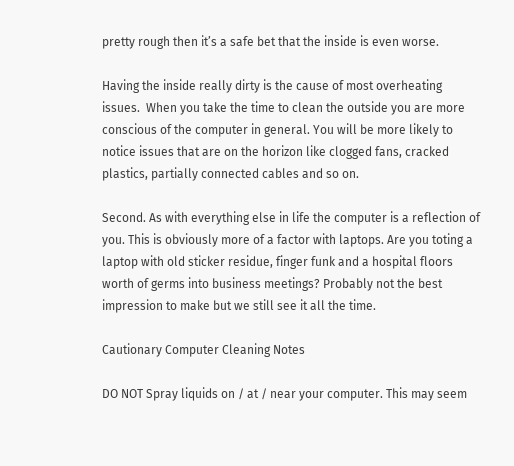pretty rough then it’s a safe bet that the inside is even worse.

Having the inside really dirty is the cause of most overheating issues.  When you take the time to clean the outside you are more conscious of the computer in general. You will be more likely to notice issues that are on the horizon like clogged fans, cracked plastics, partially connected cables and so on.

Second. As with everything else in life the computer is a reflection of you. This is obviously more of a factor with laptops. Are you toting a laptop with old sticker residue, finger funk and a hospital floors worth of germs into business meetings? Probably not the best impression to make but we still see it all the time.

Cautionary Computer Cleaning Notes

DO NOT Spray liquids on / at / near your computer. This may seem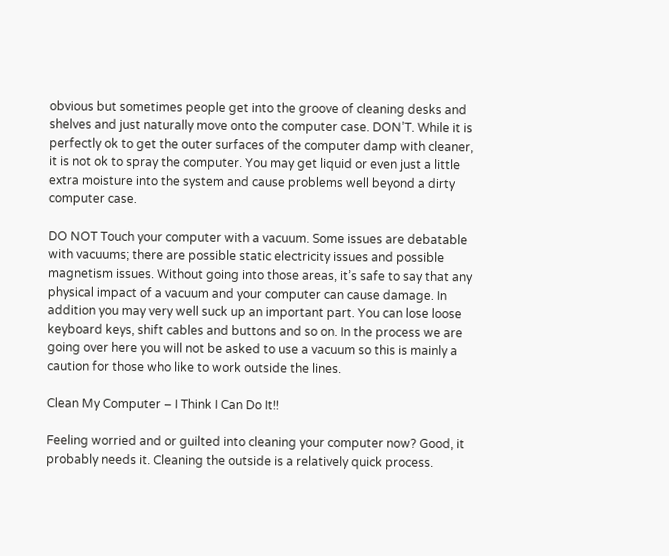obvious but sometimes people get into the groove of cleaning desks and shelves and just naturally move onto the computer case. DON’T. While it is perfectly ok to get the outer surfaces of the computer damp with cleaner, it is not ok to spray the computer. You may get liquid or even just a little extra moisture into the system and cause problems well beyond a dirty computer case.

DO NOT Touch your computer with a vacuum. Some issues are debatable with vacuums; there are possible static electricity issues and possible magnetism issues. Without going into those areas, it’s safe to say that any physical impact of a vacuum and your computer can cause damage. In addition you may very well suck up an important part. You can lose loose keyboard keys, shift cables and buttons and so on. In the process we are going over here you will not be asked to use a vacuum so this is mainly a caution for those who like to work outside the lines.

Clean My Computer – I Think I Can Do It!!

Feeling worried and or guilted into cleaning your computer now? Good, it probably needs it. Cleaning the outside is a relatively quick process.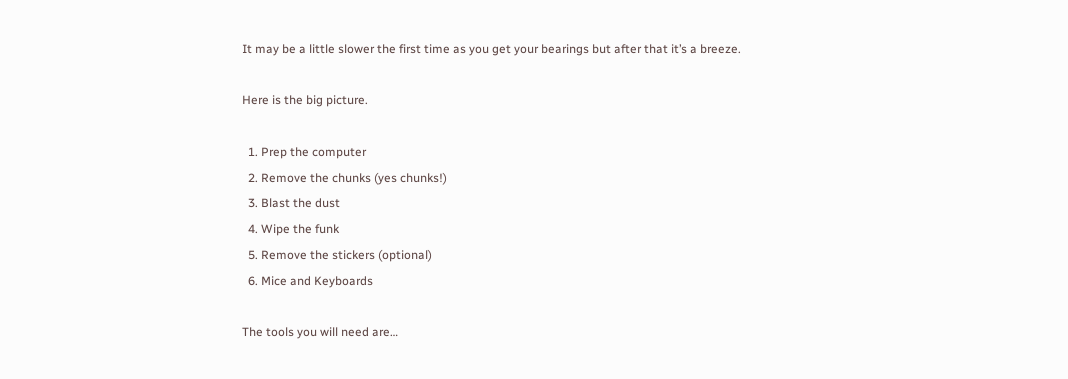It may be a little slower the first time as you get your bearings but after that it’s a breeze.

Here is the big picture.

  1. Prep the computer
  2. Remove the chunks (yes chunks!)
  3. Blast the dust
  4. Wipe the funk
  5. Remove the stickers (optional)
  6. Mice and Keyboards

The tools you will need are…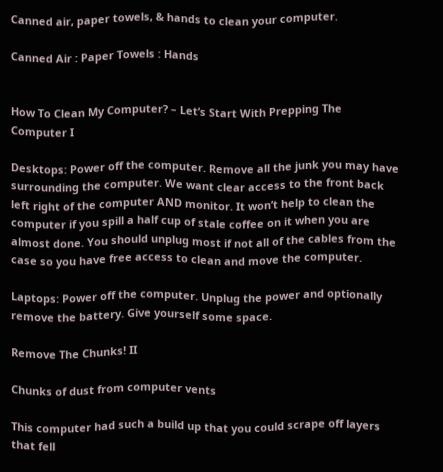Canned air, paper towels, & hands to clean your computer.

Canned Air : Paper Towels : Hands


How To Clean My Computer? – Let’s Start With Prepping The Computer I

Desktops: Power off the computer. Remove all the junk you may have surrounding the computer. We want clear access to the front back left right of the computer AND monitor. It won’t help to clean the computer if you spill a half cup of stale coffee on it when you are almost done. You should unplug most if not all of the cables from the case so you have free access to clean and move the computer.

Laptops: Power off the computer. Unplug the power and optionally remove the battery. Give yourself some space.

Remove The Chunks! II

Chunks of dust from computer vents

This computer had such a build up that you could scrape off layers that fell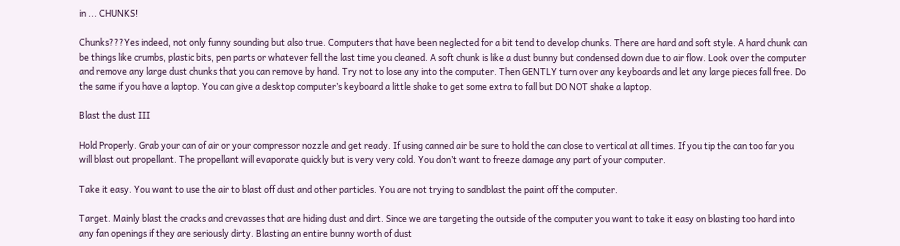in ... CHUNKS!

Chunks???Yes indeed, not only funny sounding but also true. Computers that have been neglected for a bit tend to develop chunks. There are hard and soft style. A hard chunk can be things like crumbs, plastic bits, pen parts or whatever fell the last time you cleaned. A soft chunk is like a dust bunny but condensed down due to air flow. Look over the computer and remove any large dust chunks that you can remove by hand. Try not to lose any into the computer. Then GENTLY turn over any keyboards and let any large pieces fall free. Do the same if you have a laptop. You can give a desktop computer’s keyboard a little shake to get some extra to fall but DO NOT shake a laptop.

Blast the dust III

Hold Properly. Grab your can of air or your compressor nozzle and get ready. If using canned air be sure to hold the can close to vertical at all times. If you tip the can too far you will blast out propellant. The propellant will evaporate quickly but is very very cold. You don’t want to freeze damage any part of your computer.

Take it easy. You want to use the air to blast off dust and other particles. You are not trying to sandblast the paint off the computer.

Target. Mainly blast the cracks and crevasses that are hiding dust and dirt. Since we are targeting the outside of the computer you want to take it easy on blasting too hard into any fan openings if they are seriously dirty. Blasting an entire bunny worth of dust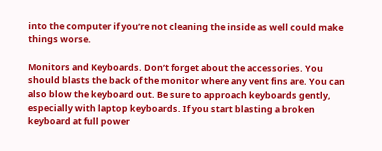into the computer if you’re not cleaning the inside as well could make things worse.

Monitors and Keyboards. Don’t forget about the accessories. You should blasts the back of the monitor where any vent fins are. You can also blow the keyboard out. Be sure to approach keyboards gently, especially with laptop keyboards. If you start blasting a broken keyboard at full power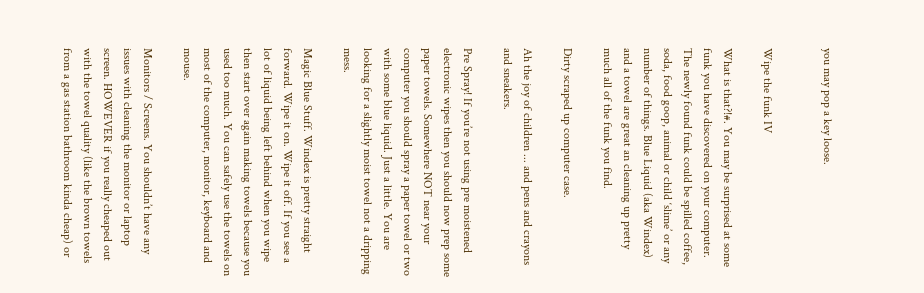you may pop a key loose.


Wipe the funk IV

What is that?!#. You may be surprised at some funk you have discovered on your computer. The newly found funk could be spilled coffee, soda, food goop, animal or child ‘slime’ or any number of things. Blue Liquid (aka Windex) and a towel are great an cleaning up pretty much all of the funk you find.

Dirty scraped up computer case.

Ah the joy of children ... and pens and crayons and sneakers.

Pre Spray! If you’re not using pre moistened electronic wipes then you should now prep some paper towels. Somewhere NOT near your computer you should spray a paper towel or two with some blue liquid. Just a little. You are looking for a slightly moist towel not a dripping mess.

Magic Blue Stuff. Windex is pretty straight forward. Wipe it on. Wipe it off. If you see a lot of liquid being left behind when you wipe then start over again making towels because you used too much. You can safely use the towels on most of the computer, monitor, keyboard and mouse.

Monitors / Screens. You shouldn’t have any issues with cleaning the monitor or laptop screen. HOWEVER if you really cheaped out with the towel quality (like the brown towels from a gas station bathroom kinda cheap) or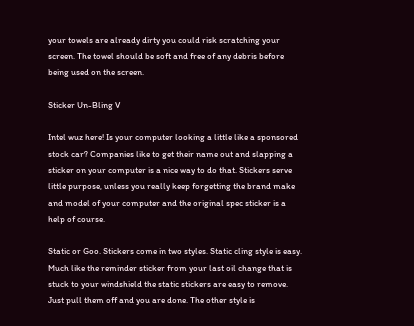your towels are already dirty you could risk scratching your screen. The towel should be soft and free of any debris before being used on the screen.

Sticker Un-Bling V

Intel wuz here! Is your computer looking a little like a sponsored stock car? Companies like to get their name out and slapping a sticker on your computer is a nice way to do that. Stickers serve little purpose, unless you really keep forgetting the brand make and model of your computer and the original spec sticker is a help of course.

Static or Goo. Stickers come in two styles. Static cling style is easy. Much like the reminder sticker from your last oil change that is stuck to your windshield the static stickers are easy to remove. Just pull them off and you are done. The other style is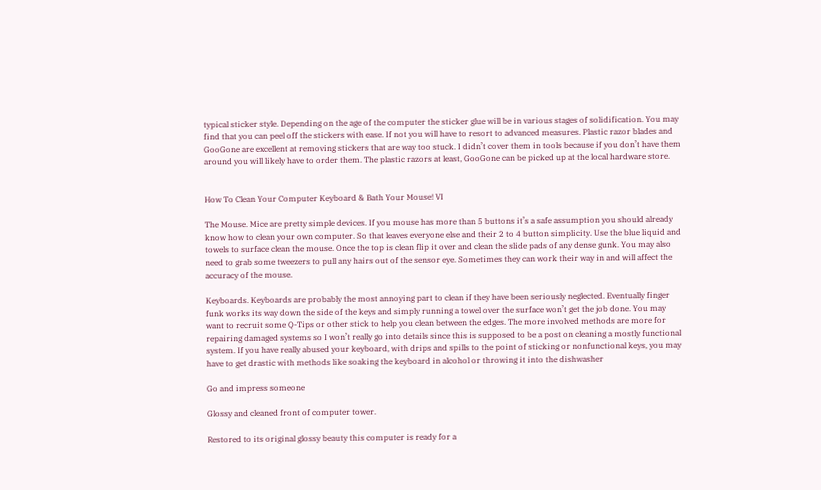typical sticker style. Depending on the age of the computer the sticker glue will be in various stages of solidification. You may find that you can peel off the stickers with ease. If not you will have to resort to advanced measures. Plastic razor blades and GooGone are excellent at removing stickers that are way too stuck. I didn’t cover them in tools because if you don’t have them around you will likely have to order them. The plastic razors at least, GooGone can be picked up at the local hardware store.


How To Clean Your Computer Keyboard & Bath Your Mouse! VI

The Mouse. Mice are pretty simple devices. If you mouse has more than 5 buttons it’s a safe assumption you should already know how to clean your own computer. So that leaves everyone else and their 2 to 4 button simplicity. Use the blue liquid and towels to surface clean the mouse. Once the top is clean flip it over and clean the slide pads of any dense gunk. You may also need to grab some tweezers to pull any hairs out of the sensor eye. Sometimes they can work their way in and will affect the accuracy of the mouse.

Keyboards. Keyboards are probably the most annoying part to clean if they have been seriously neglected. Eventually finger funk works its way down the side of the keys and simply running a towel over the surface won’t get the job done. You may want to recruit some Q-Tips or other stick to help you clean between the edges. The more involved methods are more for repairing damaged systems so I won’t really go into details since this is supposed to be a post on cleaning a mostly functional system. If you have really abused your keyboard, with drips and spills to the point of sticking or nonfunctional keys, you may have to get drastic with methods like soaking the keyboard in alcohol or throwing it into the dishwasher

Go and impress someone

Glossy and cleaned front of computer tower.

Restored to its original glossy beauty this computer is ready for a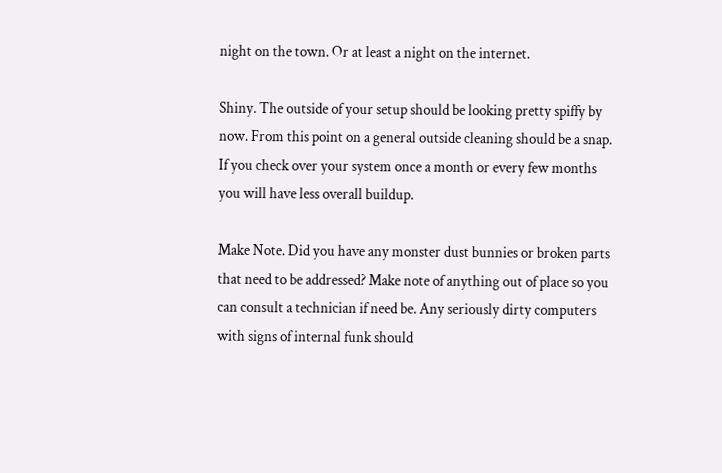night on the town. Or at least a night on the internet.

Shiny. The outside of your setup should be looking pretty spiffy by now. From this point on a general outside cleaning should be a snap. If you check over your system once a month or every few months you will have less overall buildup.

Make Note. Did you have any monster dust bunnies or broken parts that need to be addressed? Make note of anything out of place so you can consult a technician if need be. Any seriously dirty computers with signs of internal funk should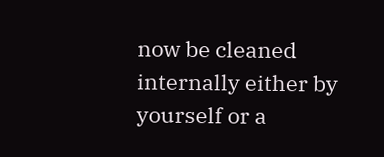now be cleaned internally either by yourself or a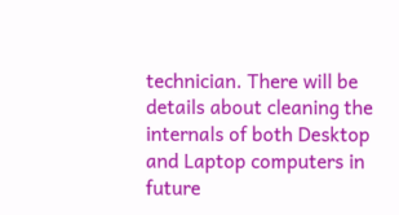technician. There will be details about cleaning the internals of both Desktop and Laptop computers in future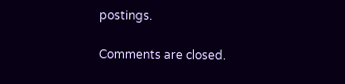postings.

Comments are closed.